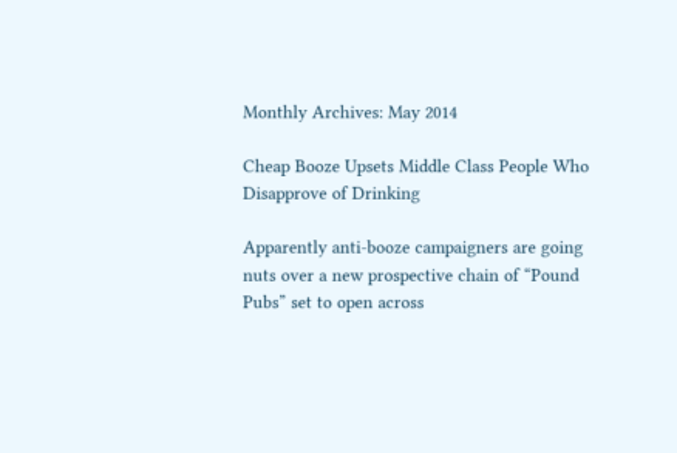Monthly Archives: May 2014

Cheap Booze Upsets Middle Class People Who Disapprove of Drinking

Apparently anti-booze campaigners are going nuts over a new prospective chain of “Pound Pubs” set to open across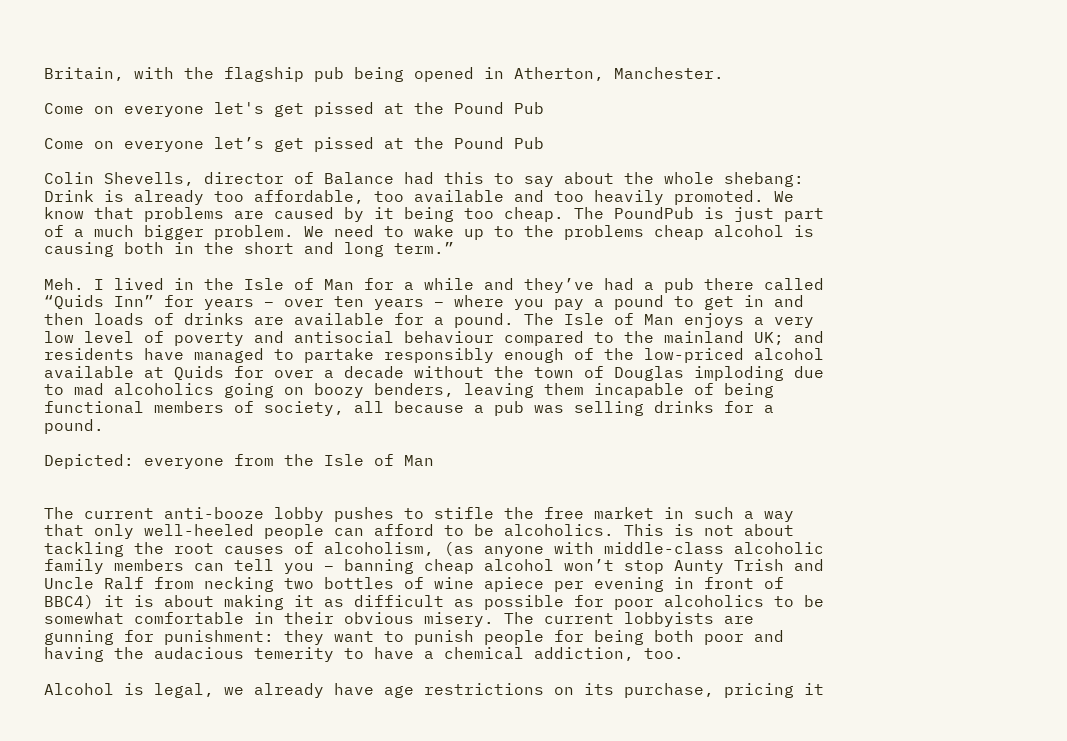Britain, with the flagship pub being opened in Atherton, Manchester.

Come on everyone let's get pissed at the Pound Pub

Come on everyone let’s get pissed at the Pound Pub

Colin Shevells, director of Balance had this to say about the whole shebang: Drink is already too affordable, too available and too heavily promoted. We know that problems are caused by it being too cheap. The PoundPub is just part of a much bigger problem. We need to wake up to the problems cheap alcohol is causing both in the short and long term.”

Meh. I lived in the Isle of Man for a while and they’ve had a pub there called “Quids Inn” for years – over ten years – where you pay a pound to get in and then loads of drinks are available for a pound. The Isle of Man enjoys a very low level of poverty and antisocial behaviour compared to the mainland UK; and residents have managed to partake responsibly enough of the low-priced alcohol available at Quids for over a decade without the town of Douglas imploding due to mad alcoholics going on boozy benders, leaving them incapable of being functional members of society, all because a pub was selling drinks for a pound.

Depicted: everyone from the Isle of Man


The current anti-booze lobby pushes to stifle the free market in such a way that only well-heeled people can afford to be alcoholics. This is not about tackling the root causes of alcoholism, (as anyone with middle-class alcoholic family members can tell you – banning cheap alcohol won’t stop Aunty Trish and Uncle Ralf from necking two bottles of wine apiece per evening in front of BBC4) it is about making it as difficult as possible for poor alcoholics to be somewhat comfortable in their obvious misery. The current lobbyists are gunning for punishment: they want to punish people for being both poor and having the audacious temerity to have a chemical addiction, too.

Alcohol is legal, we already have age restrictions on its purchase, pricing it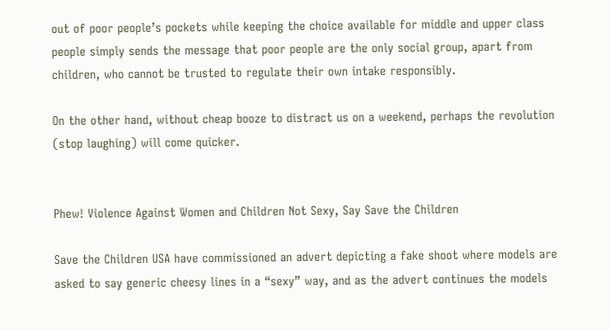out of poor people’s pockets while keeping the choice available for middle and upper class people simply sends the message that poor people are the only social group, apart from children, who cannot be trusted to regulate their own intake responsibly.

On the other hand, without cheap booze to distract us on a weekend, perhaps the revolution (stop laughing) will come quicker.


Phew! Violence Against Women and Children Not Sexy, Say Save the Children

Save the Children USA have commissioned an advert depicting a fake shoot where models are asked to say generic cheesy lines in a “sexy” way, and as the advert continues the models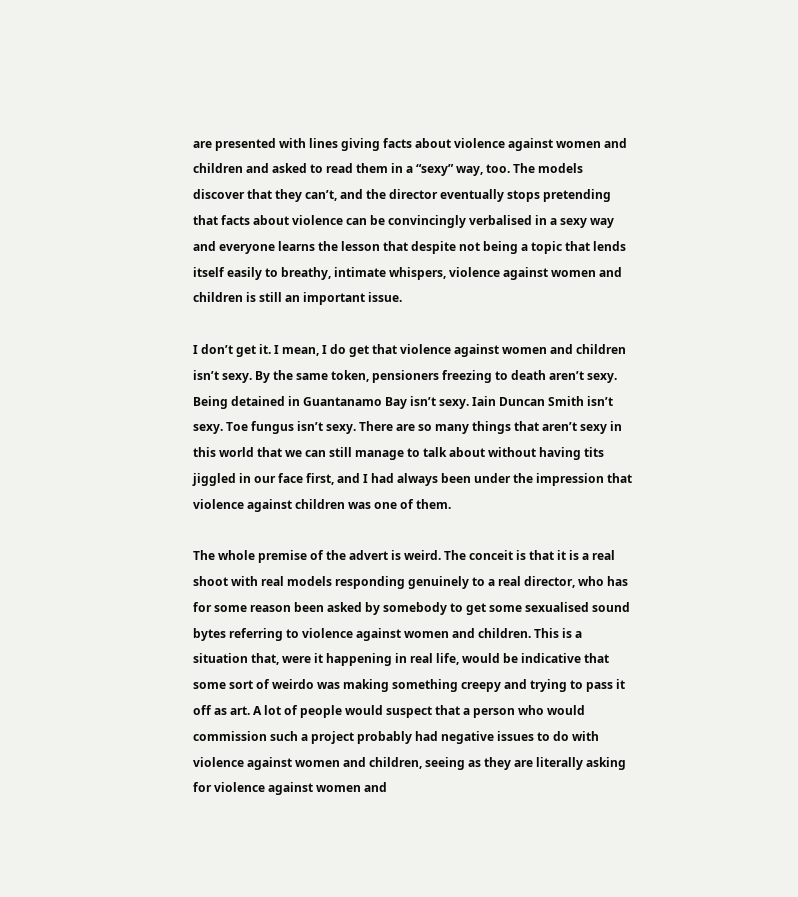are presented with lines giving facts about violence against women and children and asked to read them in a “sexy” way, too. The models discover that they can’t, and the director eventually stops pretending that facts about violence can be convincingly verbalised in a sexy way and everyone learns the lesson that despite not being a topic that lends itself easily to breathy, intimate whispers, violence against women and children is still an important issue.

I don’t get it. I mean, I do get that violence against women and children isn’t sexy. By the same token, pensioners freezing to death aren’t sexy. Being detained in Guantanamo Bay isn’t sexy. Iain Duncan Smith isn’t sexy. Toe fungus isn’t sexy. There are so many things that aren’t sexy in this world that we can still manage to talk about without having tits jiggled in our face first, and I had always been under the impression that violence against children was one of them.

The whole premise of the advert is weird. The conceit is that it is a real shoot with real models responding genuinely to a real director, who has for some reason been asked by somebody to get some sexualised sound bytes referring to violence against women and children. This is a situation that, were it happening in real life, would be indicative that some sort of weirdo was making something creepy and trying to pass it off as art. A lot of people would suspect that a person who would commission such a project probably had negative issues to do with violence against women and children, seeing as they are literally asking for violence against women and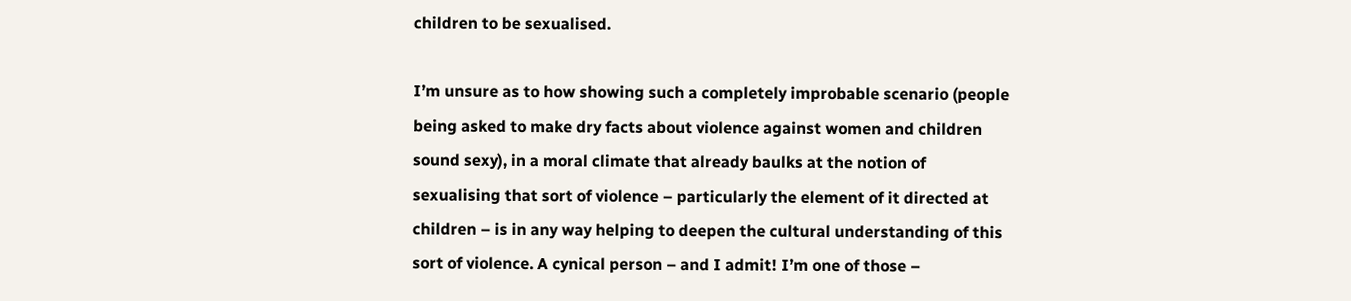children to be sexualised.

I’m unsure as to how showing such a completely improbable scenario (people being asked to make dry facts about violence against women and children sound sexy), in a moral climate that already baulks at the notion of sexualising that sort of violence – particularly the element of it directed at children – is in any way helping to deepen the cultural understanding of this sort of violence. A cynical person – and I admit! I’m one of those –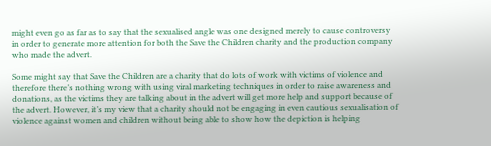might even go as far as to say that the sexualised angle was one designed merely to cause controversy in order to generate more attention for both the Save the Children charity and the production company who made the advert.

Some might say that Save the Children are a charity that do lots of work with victims of violence and therefore there’s nothing wrong with using viral marketing techniques in order to raise awareness and donations, as the victims they are talking about in the advert will get more help and support because of the advert. However, it’s my view that a charity should not be engaging in even cautious sexualisation of violence against women and children without being able to show how the depiction is helping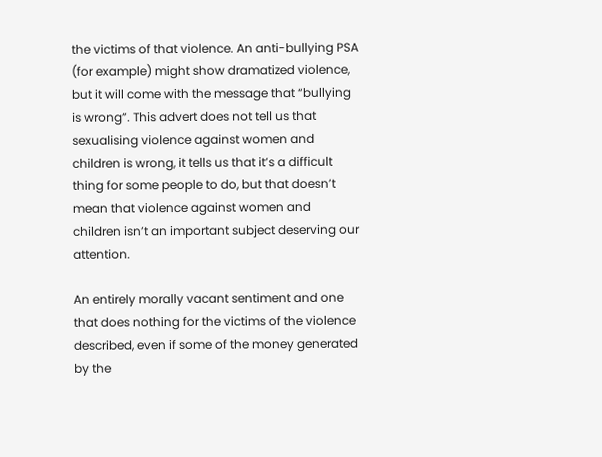the victims of that violence. An anti-bullying PSA (for example) might show dramatized violence, but it will come with the message that “bullying is wrong”. This advert does not tell us that sexualising violence against women and children is wrong, it tells us that it’s a difficult thing for some people to do, but that doesn’t mean that violence against women and children isn’t an important subject deserving our attention.

An entirely morally vacant sentiment and one that does nothing for the victims of the violence described, even if some of the money generated by the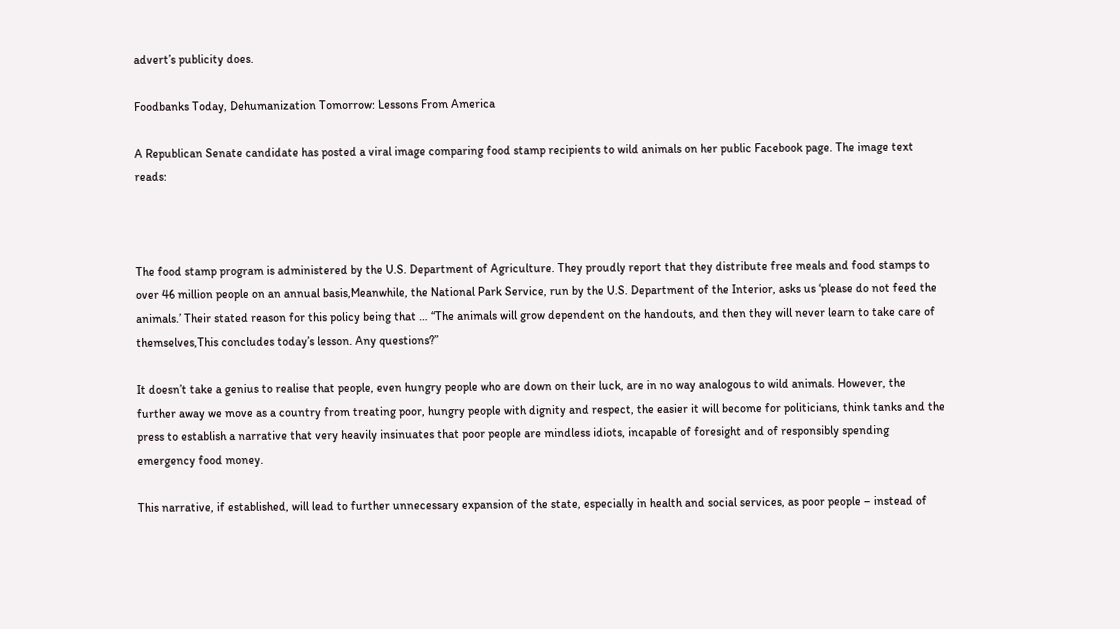advert’s publicity does.

Foodbanks Today, Dehumanization Tomorrow: Lessons From America

A Republican Senate candidate has posted a viral image comparing food stamp recipients to wild animals on her public Facebook page. The image text reads:



The food stamp program is administered by the U.S. Department of Agriculture. They proudly report that they distribute free meals and food stamps to over 46 million people on an annual basis,Meanwhile, the National Park Service, run by the U.S. Department of the Interior, asks us ‘please do not feed the animals.’ Their stated reason for this policy being that … “The animals will grow dependent on the handouts, and then they will never learn to take care of themselves,This concludes today’s lesson. Any questions?”

It doesn’t take a genius to realise that people, even hungry people who are down on their luck, are in no way analogous to wild animals. However, the further away we move as a country from treating poor, hungry people with dignity and respect, the easier it will become for politicians, think tanks and the press to establish a narrative that very heavily insinuates that poor people are mindless idiots, incapable of foresight and of responsibly spending emergency food money.

This narrative, if established, will lead to further unnecessary expansion of the state, especially in health and social services, as poor people – instead of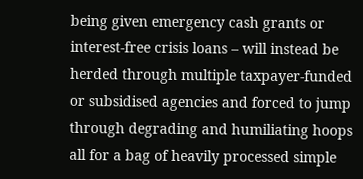being given emergency cash grants or interest-free crisis loans – will instead be herded through multiple taxpayer-funded or subsidised agencies and forced to jump through degrading and humiliating hoops all for a bag of heavily processed simple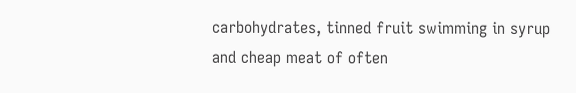carbohydrates, tinned fruit swimming in syrup and cheap meat of often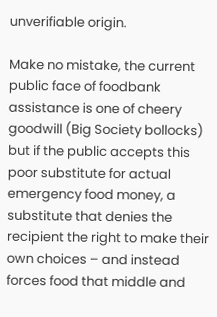unverifiable origin.

Make no mistake, the current public face of foodbank assistance is one of cheery goodwill (Big Society bollocks) but if the public accepts this poor substitute for actual emergency food money, a substitute that denies the recipient the right to make their own choices – and instead forces food that middle and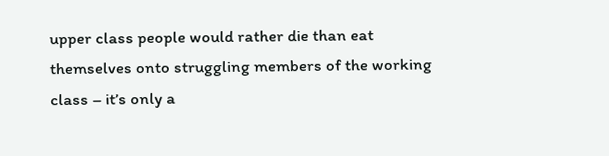upper class people would rather die than eat themselves onto struggling members of the working class – it’s only a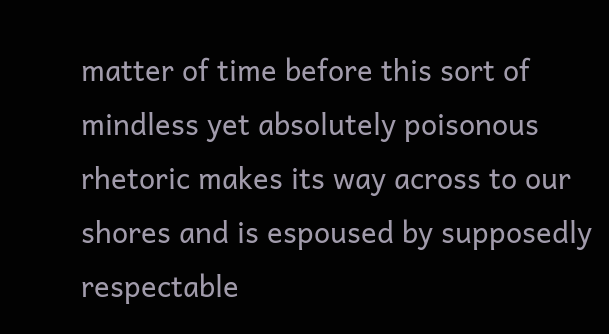matter of time before this sort of mindless yet absolutely poisonous rhetoric makes its way across to our shores and is espoused by supposedly respectable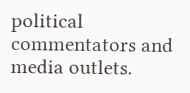political commentators and media outlets.